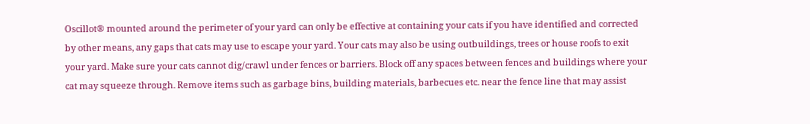Oscillot® mounted around the perimeter of your yard can only be effective at containing your cats if you have identified and corrected by other means, any gaps that cats may use to escape your yard. Your cats may also be using outbuildings, trees or house roofs to exit your yard. Make sure your cats cannot dig/crawl under fences or barriers. Block off any spaces between fences and buildings where your cat may squeeze through. Remove items such as garbage bins, building materials, barbecues etc. near the fence line that may assist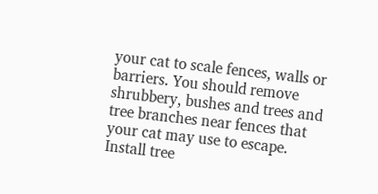your cat to scale fences, walls or barriers. You should remove shrubbery, bushes and trees and tree branches near fences that your cat may use to escape. Install tree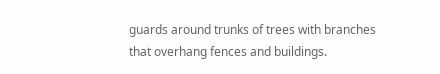guards around trunks of trees with branches that overhang fences and buildings.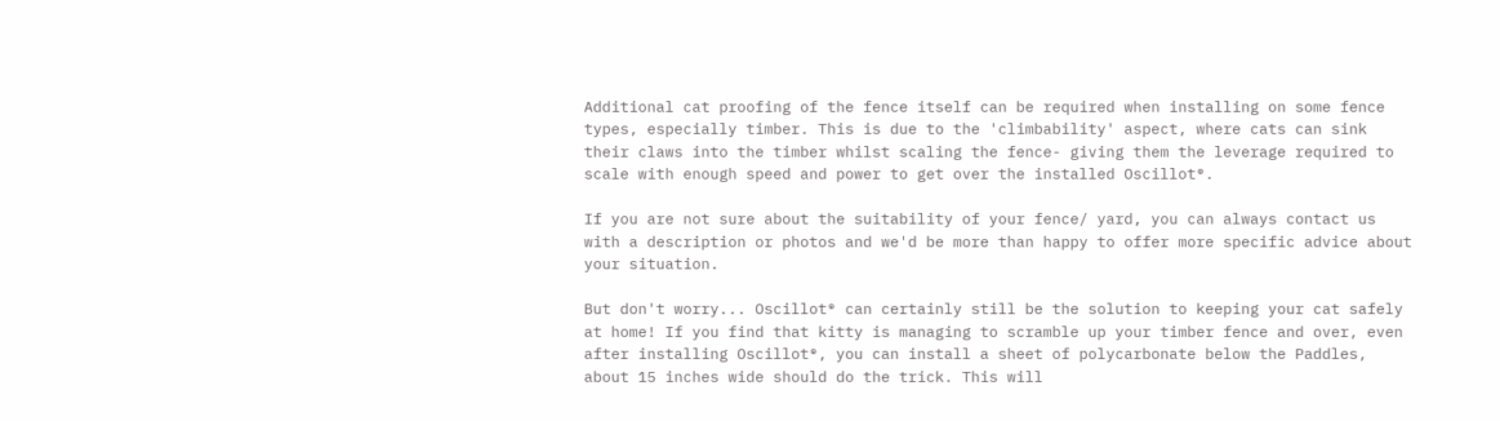Additional cat proofing of the fence itself can be required when installing on some fence types, especially timber. This is due to the 'climbability' aspect, where cats can sink their claws into the timber whilst scaling the fence- giving them the leverage required to scale with enough speed and power to get over the installed Oscillot®.

If you are not sure about the suitability of your fence/ yard, you can always contact us with a description or photos and we'd be more than happy to offer more specific advice about your situation.

But don't worry... Oscillot® can certainly still be the solution to keeping your cat safely at home! If you find that kitty is managing to scramble up your timber fence and over, even after installing Oscillot®, you can install a sheet of polycarbonate below the Paddles, about 15 inches wide should do the trick. This will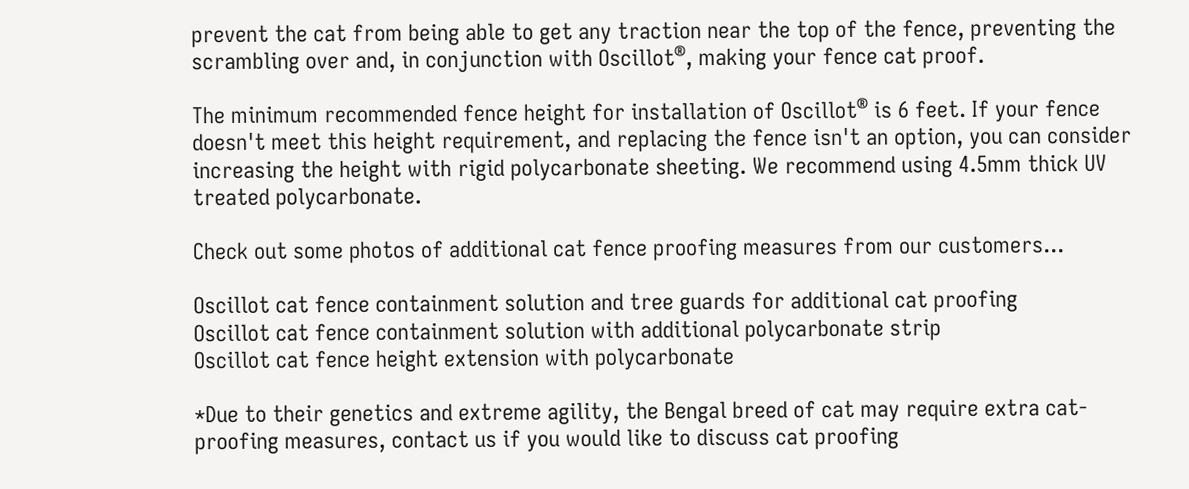prevent the cat from being able to get any traction near the top of the fence, preventing the scrambling over and, in conjunction with Oscillot®, making your fence cat proof.

The minimum recommended fence height for installation of Oscillot® is 6 feet. If your fence doesn't meet this height requirement, and replacing the fence isn't an option, you can consider increasing the height with rigid polycarbonate sheeting. We recommend using 4.5mm thick UV treated polycarbonate.

Check out some photos of additional cat fence proofing measures from our customers...

Oscillot cat fence containment solution and tree guards for additional cat proofing
Oscillot cat fence containment solution with additional polycarbonate strip
Oscillot cat fence height extension with polycarbonate

*Due to their genetics and extreme agility, the Bengal breed of cat may require extra cat-proofing measures, contact us if you would like to discuss cat proofing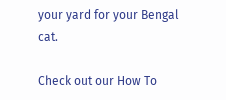your yard for your Bengal cat.

Check out our How To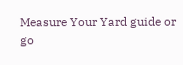Measure Your Yard guide or go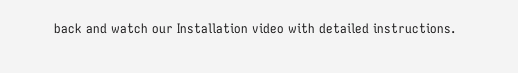back and watch our Installation video with detailed instructions.